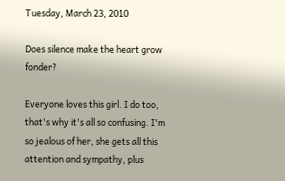Tuesday, March 23, 2010

Does silence make the heart grow fonder?

Everyone loves this girl. I do too, that's why it's all so confusing. I'm so jealous of her, she gets all this attention and sympathy, plus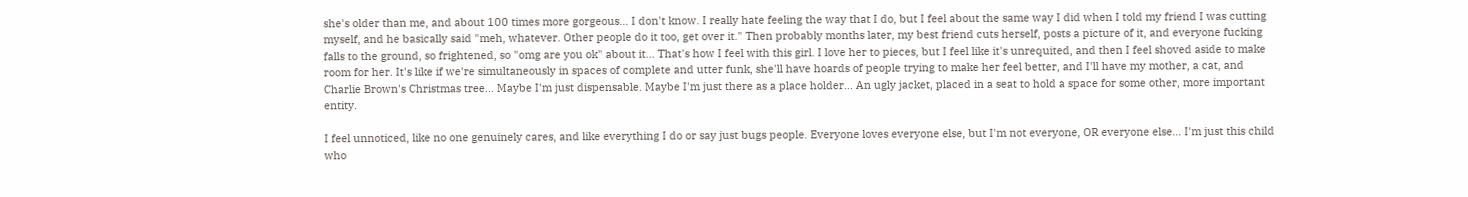she's older than me, and about 100 times more gorgeous... I don't know. I really hate feeling the way that I do, but I feel about the same way I did when I told my friend I was cutting myself, and he basically said "meh, whatever. Other people do it too, get over it." Then probably months later, my best friend cuts herself, posts a picture of it, and everyone fucking falls to the ground, so frightened, so "omg are you ok" about it... That's how I feel with this girl. I love her to pieces, but I feel like it's unrequited, and then I feel shoved aside to make room for her. It's like if we're simultaneously in spaces of complete and utter funk, she'll have hoards of people trying to make her feel better, and I'll have my mother, a cat, and Charlie Brown's Christmas tree... Maybe I'm just dispensable. Maybe I'm just there as a place holder... An ugly jacket, placed in a seat to hold a space for some other, more important entity.

I feel unnoticed, like no one genuinely cares, and like everything I do or say just bugs people. Everyone loves everyone else, but I'm not everyone, OR everyone else... I'm just this child who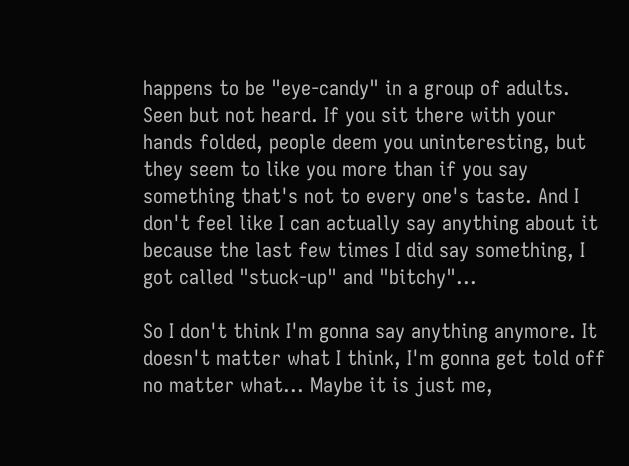happens to be "eye-candy" in a group of adults. Seen but not heard. If you sit there with your hands folded, people deem you uninteresting, but they seem to like you more than if you say something that's not to every one's taste. And I don't feel like I can actually say anything about it because the last few times I did say something, I got called "stuck-up" and "bitchy"...

So I don't think I'm gonna say anything anymore. It doesn't matter what I think, I'm gonna get told off no matter what... Maybe it is just me,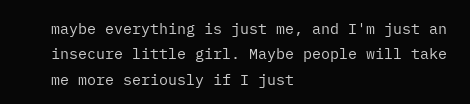maybe everything is just me, and I'm just an insecure little girl. Maybe people will take me more seriously if I just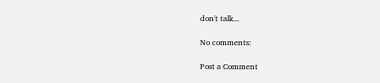don't talk...

No comments:

Post a Comment